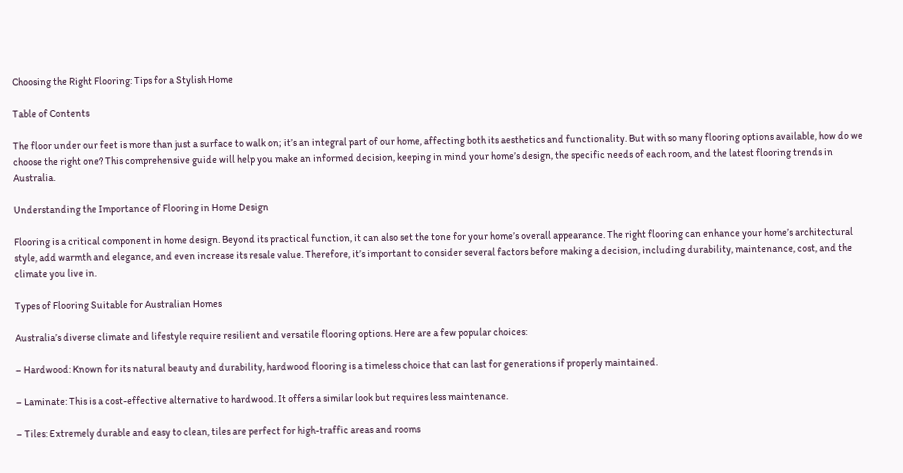Choosing the Right Flooring: Tips for a Stylish Home

Table of Contents

The floor under our feet is more than just a surface to walk on; it’s an integral part of our home, affecting both its aesthetics and functionality. But with so many flooring options available, how do we choose the right one? This comprehensive guide will help you make an informed decision, keeping in mind your home’s design, the specific needs of each room, and the latest flooring trends in Australia.

Understanding the Importance of Flooring in Home Design

Flooring is a critical component in home design. Beyond its practical function, it can also set the tone for your home’s overall appearance. The right flooring can enhance your home’s architectural style, add warmth and elegance, and even increase its resale value. Therefore, it’s important to consider several factors before making a decision, including durability, maintenance, cost, and the climate you live in.

Types of Flooring Suitable for Australian Homes

Australia’s diverse climate and lifestyle require resilient and versatile flooring options. Here are a few popular choices:

– Hardwood: Known for its natural beauty and durability, hardwood flooring is a timeless choice that can last for generations if properly maintained.

– Laminate: This is a cost-effective alternative to hardwood. It offers a similar look but requires less maintenance.

– Tiles: Extremely durable and easy to clean, tiles are perfect for high-traffic areas and rooms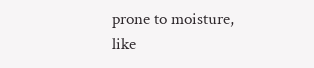prone to moisture, like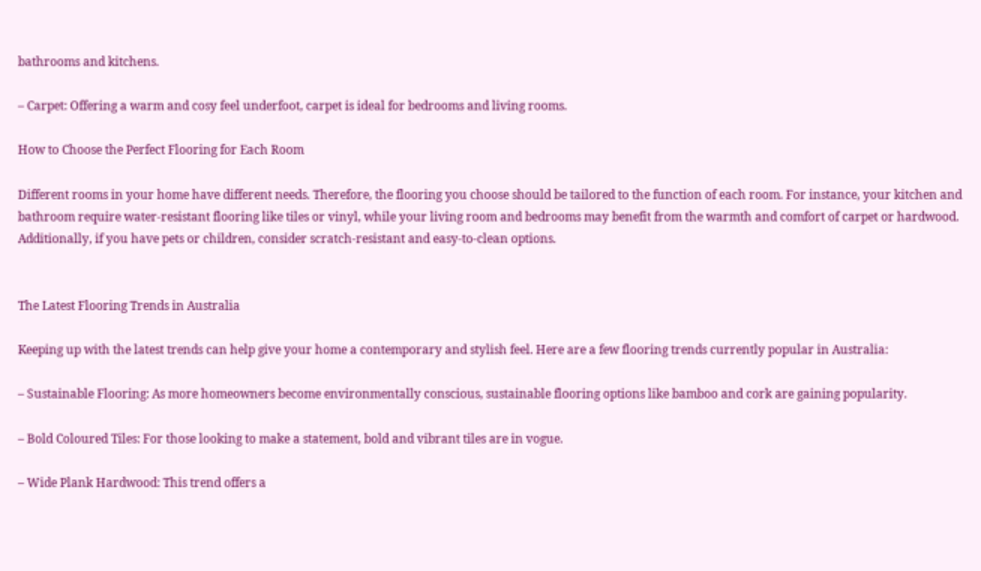bathrooms and kitchens.

– Carpet: Offering a warm and cosy feel underfoot, carpet is ideal for bedrooms and living rooms.

How to Choose the Perfect Flooring for Each Room

Different rooms in your home have different needs. Therefore, the flooring you choose should be tailored to the function of each room. For instance, your kitchen and bathroom require water-resistant flooring like tiles or vinyl, while your living room and bedrooms may benefit from the warmth and comfort of carpet or hardwood. Additionally, if you have pets or children, consider scratch-resistant and easy-to-clean options.


The Latest Flooring Trends in Australia

Keeping up with the latest trends can help give your home a contemporary and stylish feel. Here are a few flooring trends currently popular in Australia:

– Sustainable Flooring: As more homeowners become environmentally conscious, sustainable flooring options like bamboo and cork are gaining popularity.

– Bold Coloured Tiles: For those looking to make a statement, bold and vibrant tiles are in vogue.

– Wide Plank Hardwood: This trend offers a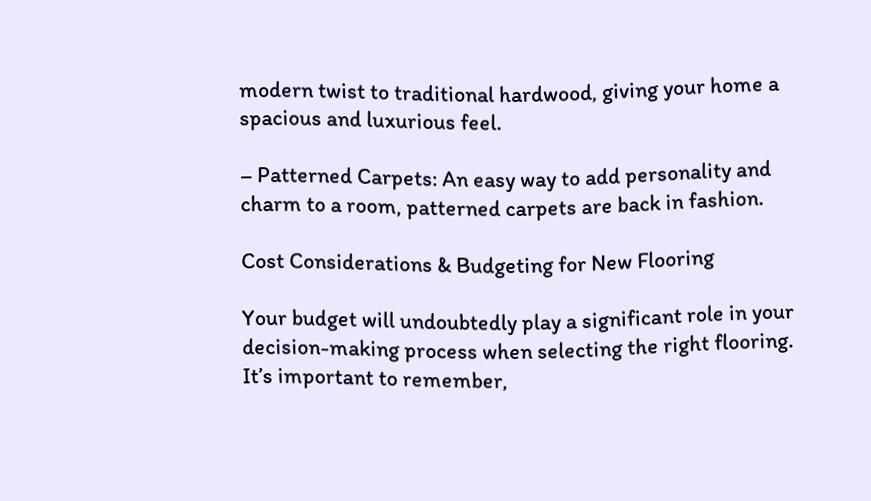modern twist to traditional hardwood, giving your home a spacious and luxurious feel.

– Patterned Carpets: An easy way to add personality and charm to a room, patterned carpets are back in fashion.

Cost Considerations & Budgeting for New Flooring

Your budget will undoubtedly play a significant role in your decision-making process when selecting the right flooring. It’s important to remember,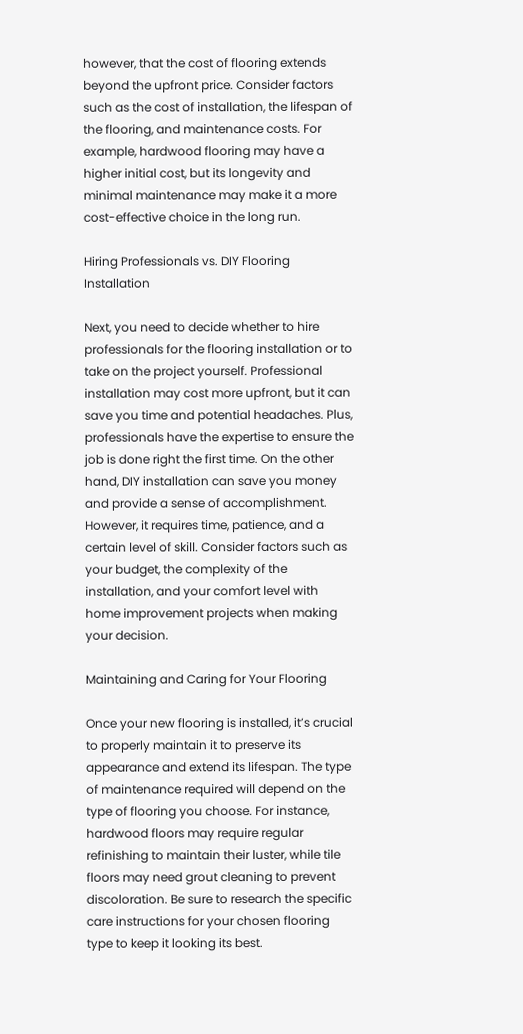however, that the cost of flooring extends beyond the upfront price. Consider factors such as the cost of installation, the lifespan of the flooring, and maintenance costs. For example, hardwood flooring may have a higher initial cost, but its longevity and minimal maintenance may make it a more cost-effective choice in the long run.

Hiring Professionals vs. DIY Flooring Installation

Next, you need to decide whether to hire professionals for the flooring installation or to take on the project yourself. Professional installation may cost more upfront, but it can save you time and potential headaches. Plus, professionals have the expertise to ensure the job is done right the first time. On the other hand, DIY installation can save you money and provide a sense of accomplishment. However, it requires time, patience, and a certain level of skill. Consider factors such as your budget, the complexity of the installation, and your comfort level with home improvement projects when making your decision.

Maintaining and Caring for Your Flooring

Once your new flooring is installed, it’s crucial to properly maintain it to preserve its appearance and extend its lifespan. The type of maintenance required will depend on the type of flooring you choose. For instance, hardwood floors may require regular refinishing to maintain their luster, while tile floors may need grout cleaning to prevent discoloration. Be sure to research the specific care instructions for your chosen flooring type to keep it looking its best.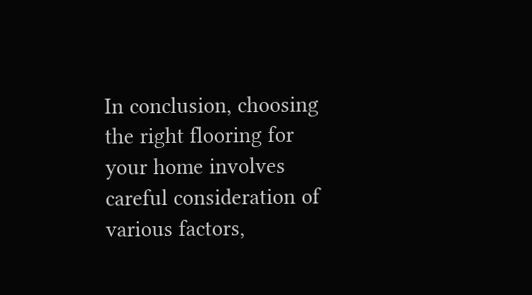In conclusion, choosing the right flooring for your home involves careful consideration of various factors,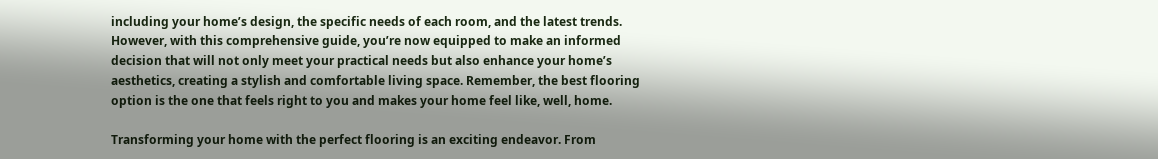including your home’s design, the specific needs of each room, and the latest trends. However, with this comprehensive guide, you’re now equipped to make an informed decision that will not only meet your practical needs but also enhance your home’s aesthetics, creating a stylish and comfortable living space. Remember, the best flooring option is the one that feels right to you and makes your home feel like, well, home.

Transforming your home with the perfect flooring is an exciting endeavor. From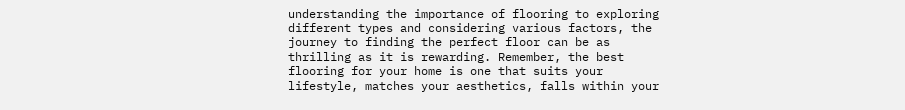understanding the importance of flooring to exploring different types and considering various factors, the journey to finding the perfect floor can be as thrilling as it is rewarding. Remember, the best flooring for your home is one that suits your lifestyle, matches your aesthetics, falls within your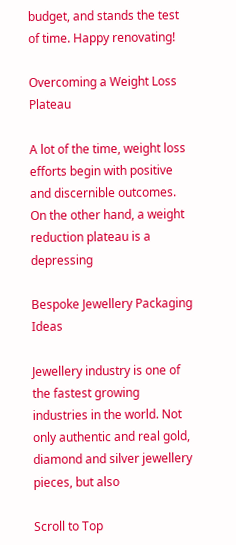budget, and stands the test of time. Happy renovating!

Overcoming a Weight Loss Plateau

A lot of the time, weight loss efforts begin with positive and discernible outcomes. On the other hand, a weight reduction plateau is a depressing

Bespoke Jewellery Packaging Ideas

Jewellery industry is one of the fastest growing industries in the world. Not only authentic and real gold, diamond and silver jewellery pieces, but also

Scroll to Top